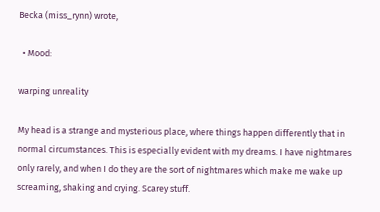Becka (miss_rynn) wrote,

  • Mood:

warping unreality

My head is a strange and mysterious place, where things happen differently that in normal circumstances. This is especially evident with my dreams. I have nightmares only rarely, and when I do they are the sort of nightmares which make me wake up screaming, shaking and crying. Scarey stuff.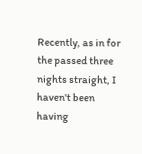Recently, as in for the passed three nights straight, I haven't been having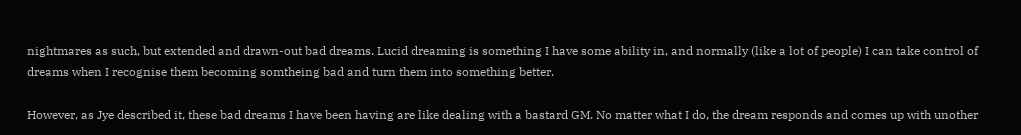nightmares as such, but extended and drawn-out bad dreams. Lucid dreaming is something I have some ability in, and normally (like a lot of people) I can take control of dreams when I recognise them becoming somtheing bad and turn them into something better.

However, as Jye described it, these bad dreams I have been having are like dealing with a bastard GM. No matter what I do, the dream responds and comes up with unother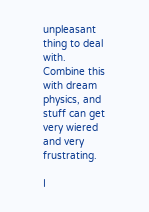unpleasant thing to deal with. Combine this with dream physics, and stuff can get very wiered and very frustrating.

I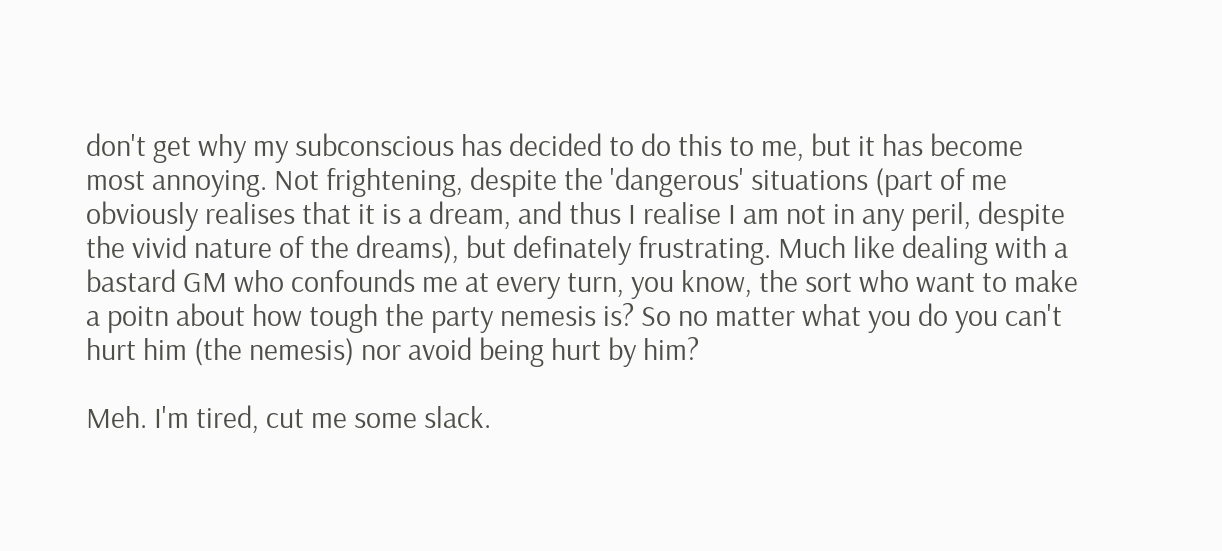don't get why my subconscious has decided to do this to me, but it has become most annoying. Not frightening, despite the 'dangerous' situations (part of me obviously realises that it is a dream, and thus I realise I am not in any peril, despite the vivid nature of the dreams), but definately frustrating. Much like dealing with a bastard GM who confounds me at every turn, you know, the sort who want to make a poitn about how tough the party nemesis is? So no matter what you do you can't hurt him (the nemesis) nor avoid being hurt by him?

Meh. I'm tired, cut me some slack.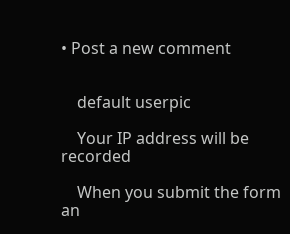• Post a new comment


    default userpic

    Your IP address will be recorded

    When you submit the form an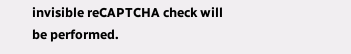invisible reCAPTCHA check will be performed.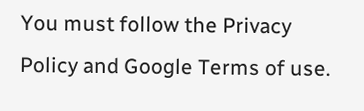You must follow the Privacy Policy and Google Terms of use.